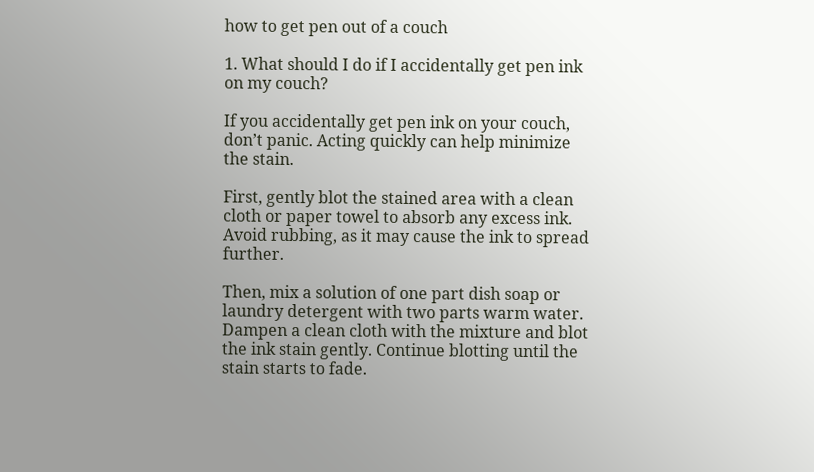how to get pen out of a couch

1. What should I do if I accidentally get pen ink on my couch?

If you accidentally get pen ink on your couch, don’t panic. Acting quickly can help minimize the stain.

First, gently blot the stained area with a clean cloth or paper towel to absorb any excess ink. Avoid rubbing, as it may cause the ink to spread further.

Then, mix a solution of one part dish soap or laundry detergent with two parts warm water. Dampen a clean cloth with the mixture and blot the ink stain gently. Continue blotting until the stain starts to fade.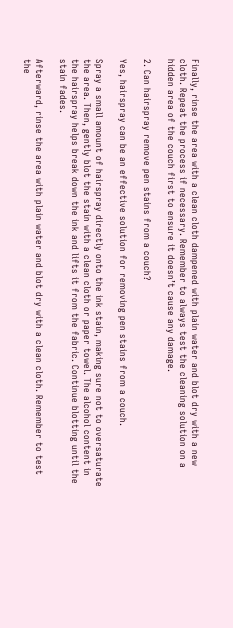Finally, rinse the area with a clean cloth dampened with plain water and blot dry with a new cloth. Repeat the process if necessary. Remember to always test the cleaning solution on a hidden area of the couch first to ensure it doesn’t cause any damage.

2. Can hairspray remove pen stains from a couch?

Yes, hairspray can be an effective solution for removing pen stains from a couch.

Spray a small amount of hairspray directly onto the ink stain, making sure not to oversaturate the area. Then, gently blot the stain with a clean cloth or paper towel. The alcohol content in the hairspray helps break down the ink and lifts it from the fabric. Continue blotting until the stain fades.

Afterward, rinse the area with plain water and blot dry with a clean cloth. Remember to test the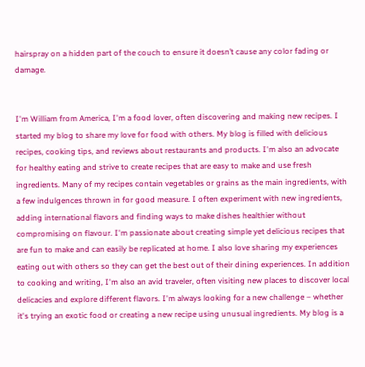hairspray on a hidden part of the couch to ensure it doesn’t cause any color fading or damage.


I'm William from America, I'm a food lover, often discovering and making new recipes. I started my blog to share my love for food with others. My blog is filled with delicious recipes, cooking tips, and reviews about restaurants and products. I'm also an advocate for healthy eating and strive to create recipes that are easy to make and use fresh ingredients. Many of my recipes contain vegetables or grains as the main ingredients, with a few indulgences thrown in for good measure. I often experiment with new ingredients, adding international flavors and finding ways to make dishes healthier without compromising on flavour. I'm passionate about creating simple yet delicious recipes that are fun to make and can easily be replicated at home. I also love sharing my experiences eating out with others so they can get the best out of their dining experiences. In addition to cooking and writing, I'm also an avid traveler, often visiting new places to discover local delicacies and explore different flavors. I'm always looking for a new challenge – whether it's trying an exotic food or creating a new recipe using unusual ingredients. My blog is a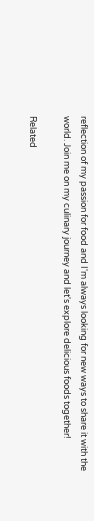reflection of my passion for food and I'm always looking for new ways to share it with the world. Join me on my culinary journey and let's explore delicious foods together!

Related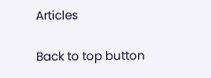Articles

Back to top button